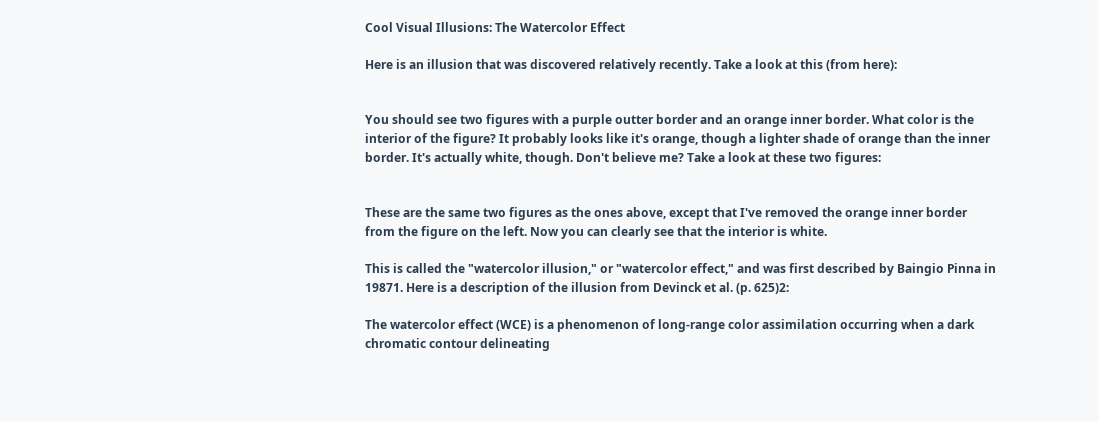Cool Visual Illusions: The Watercolor Effect

Here is an illusion that was discovered relatively recently. Take a look at this (from here):


You should see two figures with a purple outter border and an orange inner border. What color is the interior of the figure? It probably looks like it's orange, though a lighter shade of orange than the inner border. It's actually white, though. Don't believe me? Take a look at these two figures:


These are the same two figures as the ones above, except that I've removed the orange inner border from the figure on the left. Now you can clearly see that the interior is white.

This is called the "watercolor illusion," or "watercolor effect," and was first described by Baingio Pinna in 19871. Here is a description of the illusion from Devinck et al. (p. 625)2:

The watercolor effect (WCE) is a phenomenon of long-range color assimilation occurring when a dark chromatic contour delineating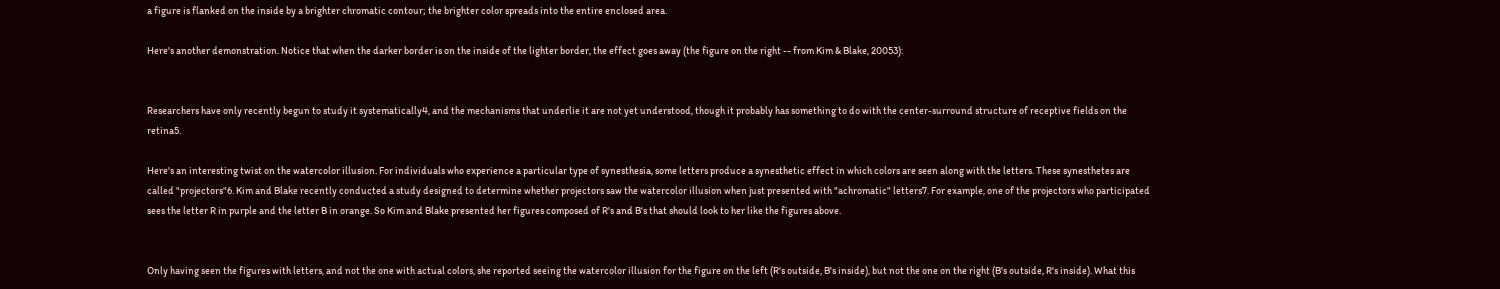a figure is flanked on the inside by a brighter chromatic contour; the brighter color spreads into the entire enclosed area.

Here's another demonstration. Notice that when the darker border is on the inside of the lighter border, the effect goes away (the figure on the right -- from Kim & Blake, 20053):


Researchers have only recently begun to study it systematically4, and the mechanisms that underlie it are not yet understood, though it probably has something to do with the center-surround structure of receptive fields on the retina5.

Here's an interesting twist on the watercolor illusion. For individuals who experience a particular type of synesthesia, some letters produce a synesthetic effect in which colors are seen along with the letters. These synesthetes are called "projectors"6. Kim and Blake recently conducted a study designed to determine whether projectors saw the watercolor illusion when just presented with "achromatic" letters7. For example, one of the projectors who participated sees the letter R in purple and the letter B in orange. So Kim and Blake presented her figures composed of R's and B's that should look to her like the figures above.


Only having seen the figures with letters, and not the one with actual colors, she reported seeing the watercolor illusion for the figure on the left (R's outside, B's inside), but not the one on the right (B's outside, R's inside). What this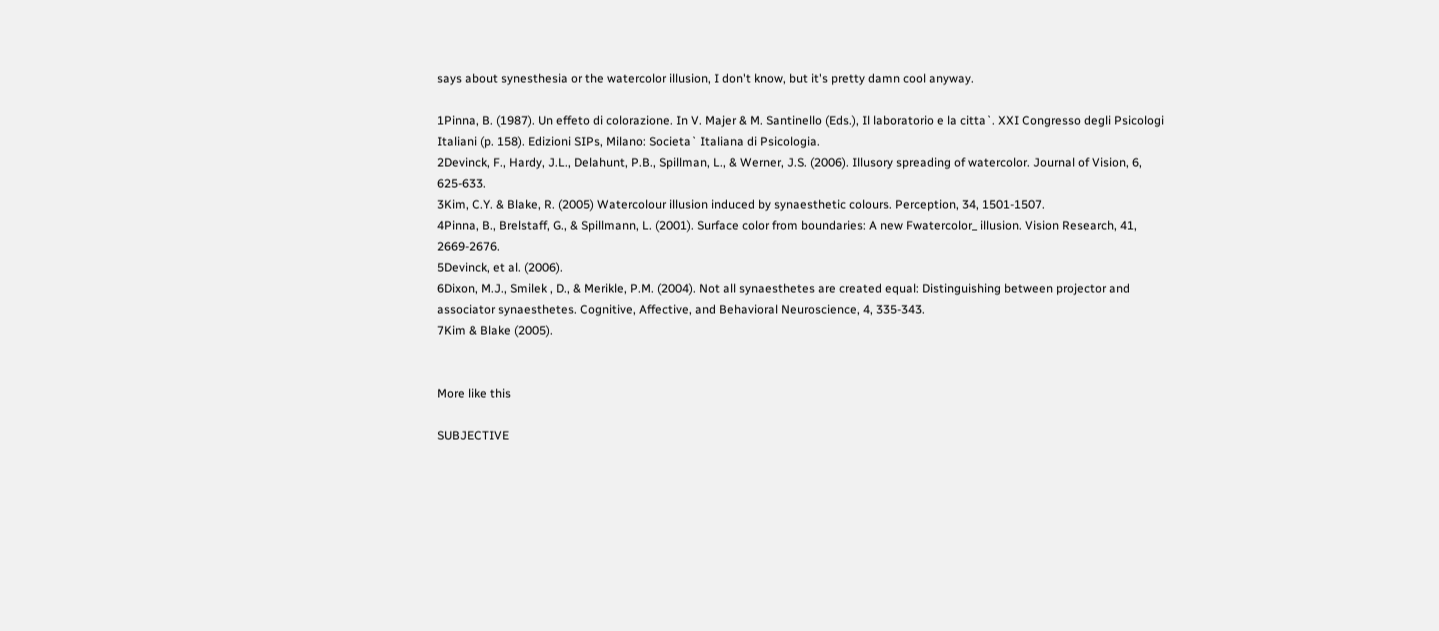says about synesthesia or the watercolor illusion, I don't know, but it's pretty damn cool anyway.

1Pinna, B. (1987). Un effeto di colorazione. In V. Majer & M. Santinello (Eds.), Il laboratorio e la citta`. XXI Congresso degli Psicologi Italiani (p. 158). Edizioni SIPs, Milano: Societa` Italiana di Psicologia.
2Devinck, F., Hardy, J.L., Delahunt, P.B., Spillman, L., & Werner, J.S. (2006). Illusory spreading of watercolor. Journal of Vision, 6, 625-633.
3Kim, C.Y. & Blake, R. (2005) Watercolour illusion induced by synaesthetic colours. Perception, 34, 1501-1507.
4Pinna, B., Brelstaff, G., & Spillmann, L. (2001). Surface color from boundaries: A new Fwatercolor_ illusion. Vision Research, 41, 2669-2676.
5Devinck, et al. (2006).
6Dixon, M.J., Smilek , D., & Merikle, P.M. (2004). Not all synaesthetes are created equal: Distinguishing between projector and associator synaesthetes. Cognitive, Affective, and Behavioral Neuroscience, 4, 335-343.
7Kim & Blake (2005).


More like this

SUBJECTIVE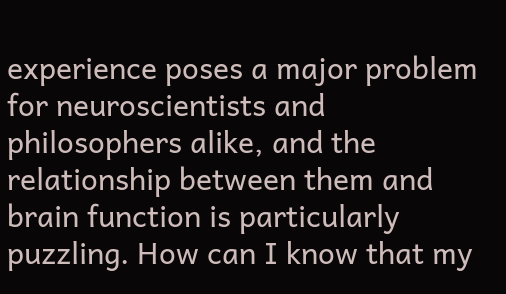experience poses a major problem for neuroscientists and philosophers alike, and the relationship between them and brain function is particularly puzzling. How can I know that my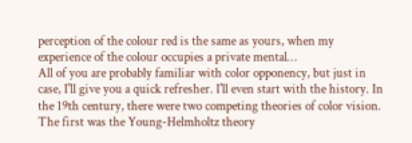perception of the colour red is the same as yours, when my experience of the colour occupies a private mental…
All of you are probably familiar with color opponency, but just in case, I'll give you a quick refresher. I'll even start with the history. In the 19th century, there were two competing theories of color vision. The first was the Young-Helmholtz theory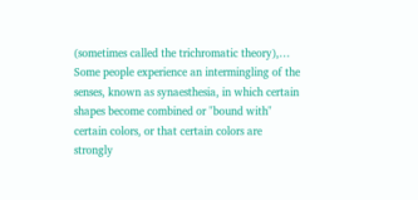(sometimes called the trichromatic theory),…
Some people experience an intermingling of the senses, known as synaesthesia, in which certain shapes become combined or "bound with" certain colors, or that certain colors are strongly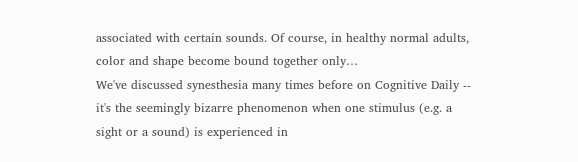associated with certain sounds. Of course, in healthy normal adults, color and shape become bound together only…
We've discussed synesthesia many times before on Cognitive Daily -- it's the seemingly bizarre phenomenon when one stimulus (e.g. a sight or a sound) is experienced in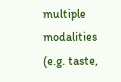multiple modalities (e.g. taste,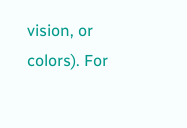vision, or colors). For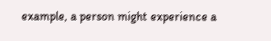example, a person might experience a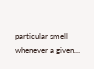particular smell whenever a given…